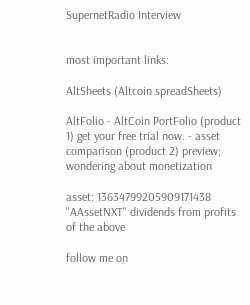SupernetRadio Interview


most important links:

AltSheets (Altcoin spreadSheets)

AltFolio - AltCoin PortFolio (product 1) get your free trial now. - asset comparison (product 2) preview; wondering about monetization

asset: 13634799205909171438 "AAssetNXT" dividends from profits of the above

follow me on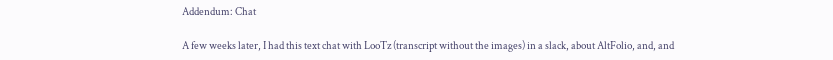Addendum: Chat

A few weeks later, I had this text chat with LooTz (transcript without the images) in a slack, about AltFolio, and, and